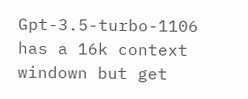Gpt-3.5-turbo-1106 has a 16k context windown but get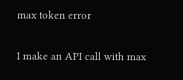max token error

I make an API call with max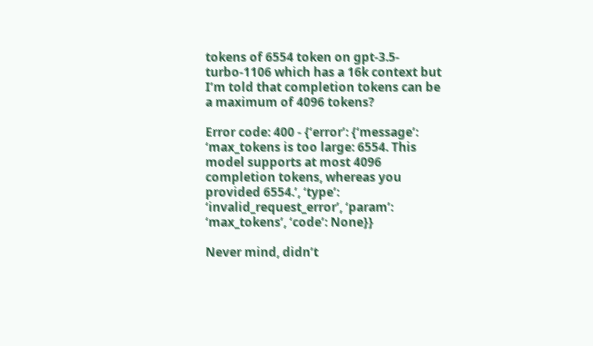tokens of 6554 token on gpt-3.5-turbo-1106 which has a 16k context but I’m told that completion tokens can be a maximum of 4096 tokens?

Error code: 400 - {‘error’: {‘message’: ‘max_tokens is too large: 6554. This model supports at most 4096 completion tokens, whereas you provided 6554.’, ‘type’: ‘invalid_request_error’, ‘param’: ‘max_tokens’, ‘code’: None}}

Never mind, didn’t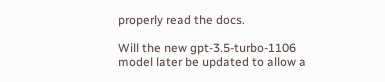properly read the docs.

Will the new gpt-3.5-turbo-1106 model later be updated to allow a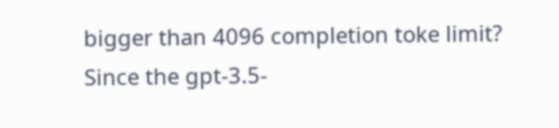bigger than 4096 completion toke limit? Since the gpt-3.5-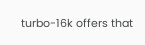turbo-16k offers that